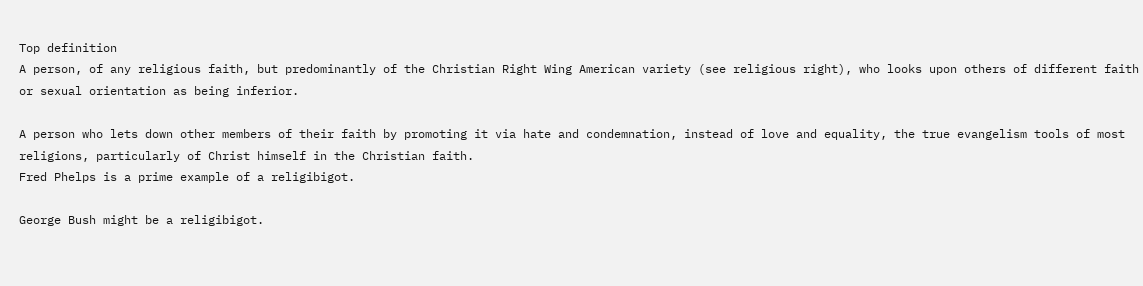Top definition
A person, of any religious faith, but predominantly of the Christian Right Wing American variety (see religious right), who looks upon others of different faith or sexual orientation as being inferior.

A person who lets down other members of their faith by promoting it via hate and condemnation, instead of love and equality, the true evangelism tools of most religions, particularly of Christ himself in the Christian faith.
Fred Phelps is a prime example of a religibigot.

George Bush might be a religibigot.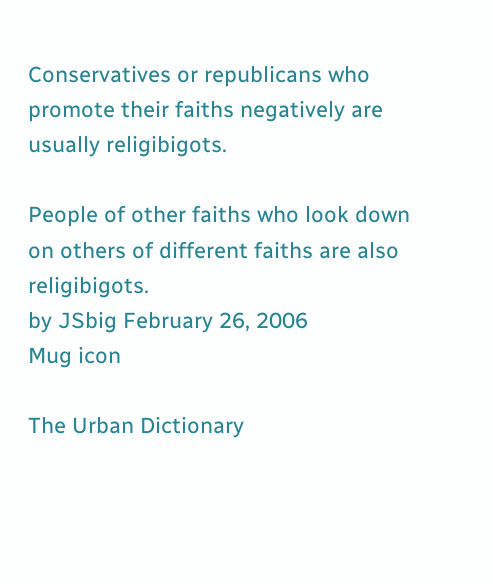Conservatives or republicans who promote their faiths negatively are usually religibigots.

People of other faiths who look down on others of different faiths are also religibigots.
by JSbig February 26, 2006
Mug icon

The Urban Dictionary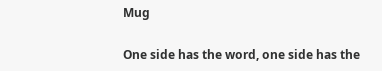Mug

One side has the word, one side has the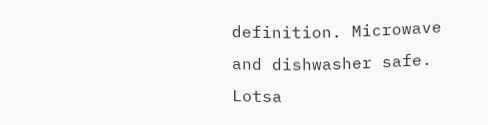definition. Microwave and dishwasher safe. Lotsa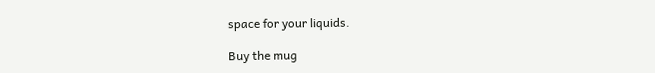space for your liquids.

Buy the mug